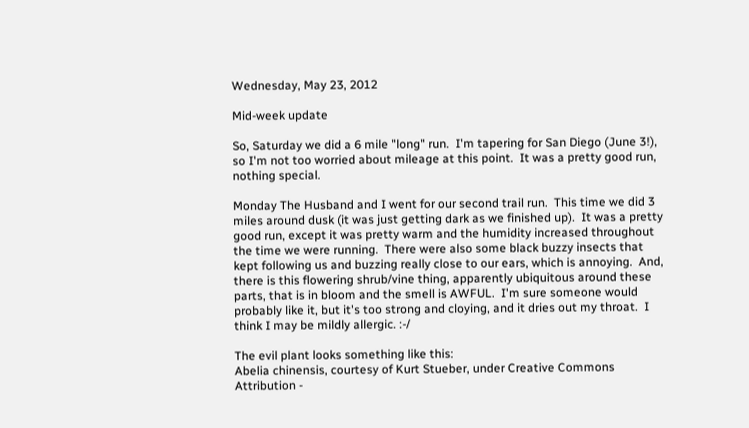Wednesday, May 23, 2012

Mid-week update

So, Saturday we did a 6 mile "long" run.  I'm tapering for San Diego (June 3!), so I'm not too worried about mileage at this point.  It was a pretty good run, nothing special.

Monday The Husband and I went for our second trail run.  This time we did 3 miles around dusk (it was just getting dark as we finished up).  It was a pretty good run, except it was pretty warm and the humidity increased throughout the time we were running.  There were also some black buzzy insects that kept following us and buzzing really close to our ears, which is annoying.  And, there is this flowering shrub/vine thing, apparently ubiquitous around these parts, that is in bloom and the smell is AWFUL.  I'm sure someone would probably like it, but it's too strong and cloying, and it dries out my throat.  I think I may be mildly allergic. :-/

The evil plant looks something like this:
Abelia chinensis, courtesy of Kurt Stueber, under Creative Commons Attribution -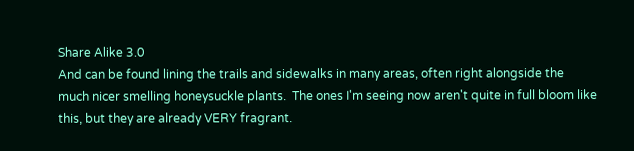Share Alike 3.0
And can be found lining the trails and sidewalks in many areas, often right alongside the much nicer smelling honeysuckle plants.  The ones I'm seeing now aren't quite in full bloom like this, but they are already VERY fragrant.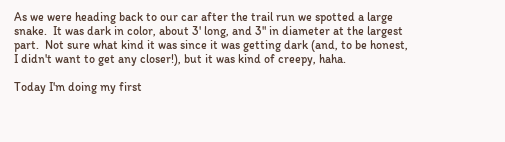As we were heading back to our car after the trail run we spotted a large snake.  It was dark in color, about 3' long, and 3" in diameter at the largest part.  Not sure what kind it was since it was getting dark (and, to be honest, I didn't want to get any closer!), but it was kind of creepy, haha.

Today I'm doing my first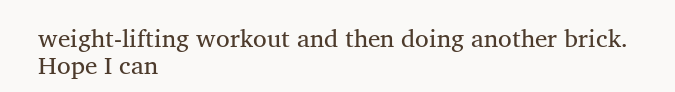weight-lifting workout and then doing another brick.  Hope I can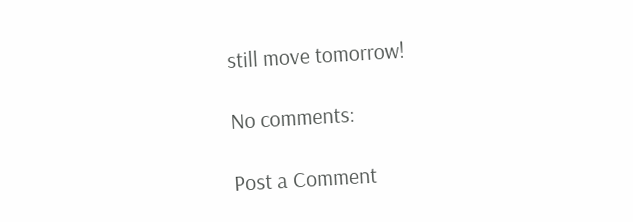still move tomorrow!

No comments:

Post a Comment